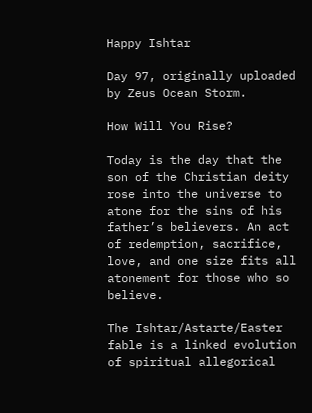Happy Ishtar

Day 97, originally uploaded by Zeus Ocean Storm.

How Will You Rise?

Today is the day that the son of the Christian deity rose into the universe to atone for the sins of his father’s believers. An act of redemption, sacrifice, love, and one size fits all atonement for those who so believe.

The Ishtar/Astarte/Easter fable is a linked evolution of spiritual allegorical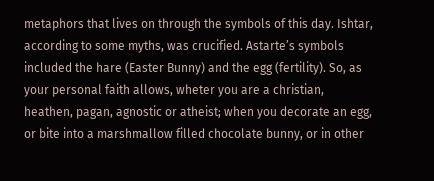metaphors that lives on through the symbols of this day. Ishtar, according to some myths, was crucified. Astarte’s symbols included the hare (Easter Bunny) and the egg (fertility). So, as your personal faith allows, wheter you are a christian, heathen, pagan, agnostic or atheist; when you decorate an egg, or bite into a marshmallow filled chocolate bunny, or in other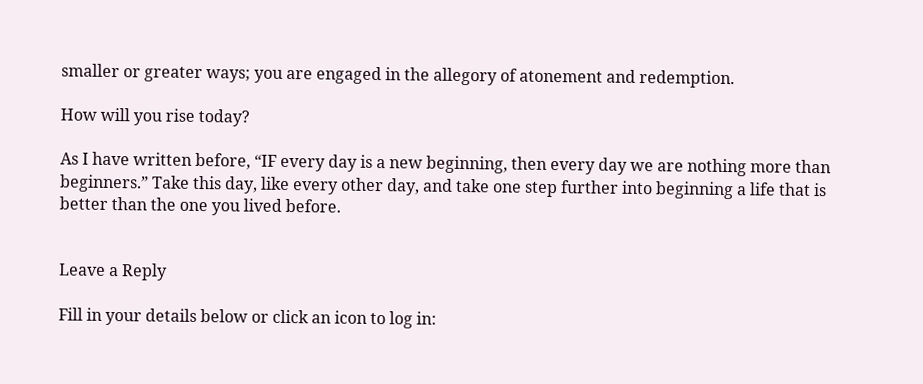smaller or greater ways; you are engaged in the allegory of atonement and redemption.

How will you rise today?

As I have written before, “IF every day is a new beginning, then every day we are nothing more than beginners.” Take this day, like every other day, and take one step further into beginning a life that is better than the one you lived before.


Leave a Reply

Fill in your details below or click an icon to log in: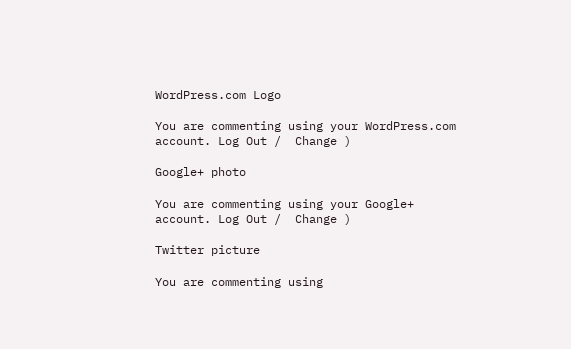WordPress.com Logo

You are commenting using your WordPress.com account. Log Out /  Change )

Google+ photo

You are commenting using your Google+ account. Log Out /  Change )

Twitter picture

You are commenting using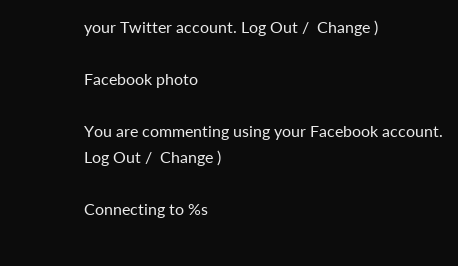your Twitter account. Log Out /  Change )

Facebook photo

You are commenting using your Facebook account. Log Out /  Change )

Connecting to %s